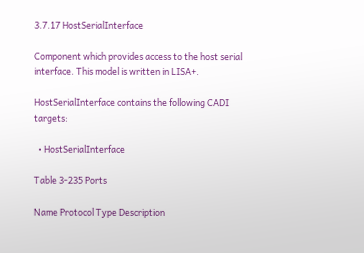3.7.17 HostSerialInterface

Component which provides access to the host serial interface. This model is written in LISA+.

HostSerialInterface contains the following CADI targets:

  • HostSerialInterface

Table 3-235 Ports

Name Protocol Type Description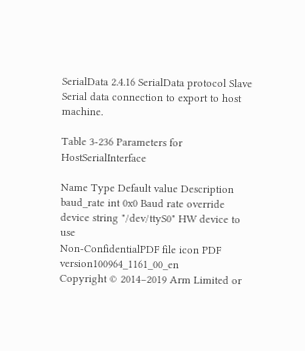SerialData 2.4.16 SerialData protocol Slave Serial data connection to export to host machine.

Table 3-236 Parameters for HostSerialInterface

Name Type Default value Description
baud_rate int 0x0 Baud rate override
device string "/dev/ttyS0" HW device to use
Non-ConfidentialPDF file icon PDF version100964_1161_00_en
Copyright © 2014–2019 Arm Limited or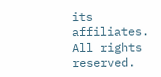its affiliates. All rights reserved.